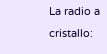La radio a cristallo: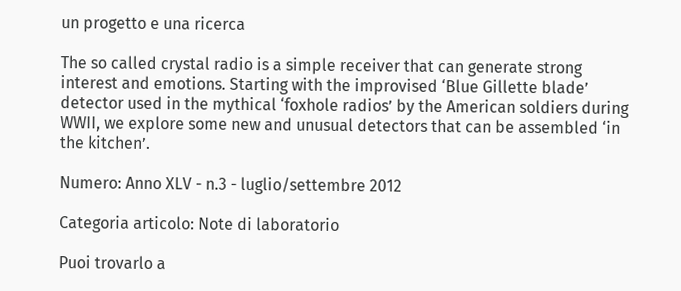un progetto e una ricerca

The so called crystal radio is a simple receiver that can generate strong interest and emotions. Starting with the improvised ‘Blue Gillette blade’ detector used in the mythical ‘foxhole radios’ by the American soldiers during WWII, we explore some new and unusual detectors that can be assembled ‘in the kitchen’.

Numero: Anno XLV - n.3 - luglio/settembre 2012

Categoria articolo: Note di laboratorio

Puoi trovarlo a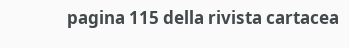pagina 115 della rivista cartacea